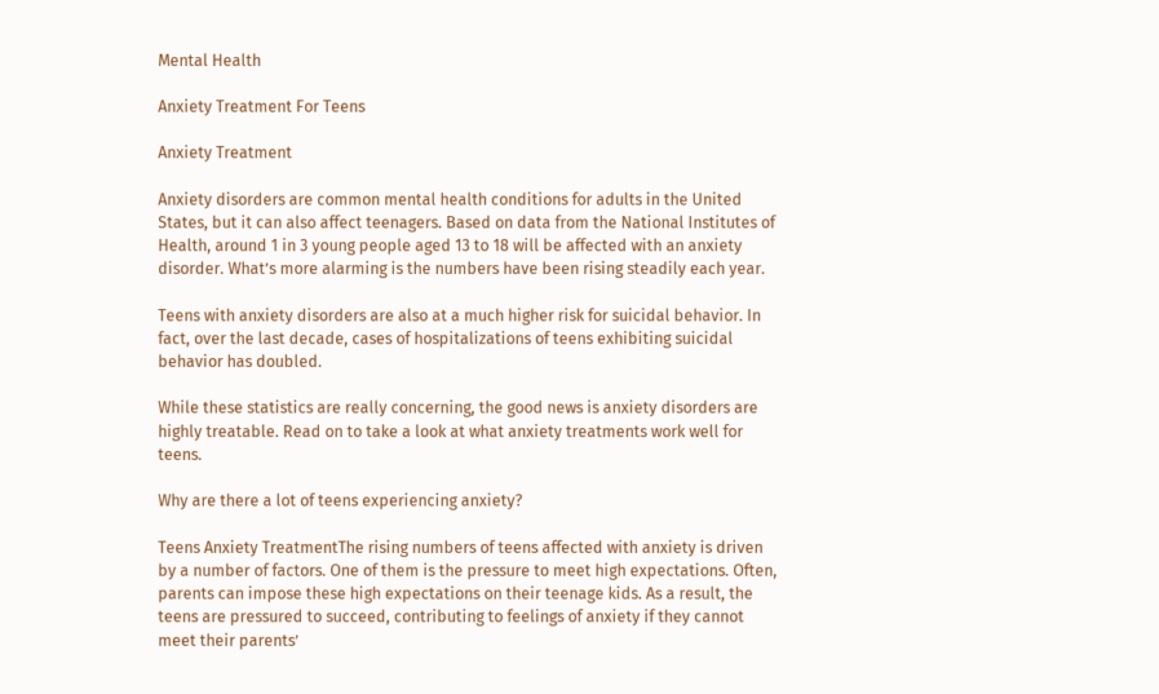Mental Health

Anxiety Treatment For Teens

Anxiety Treatment

Anxiety disorders are common mental health conditions for adults in the United States, but it can also affect teenagers. Based on data from the National Institutes of Health, around 1 in 3 young people aged 13 to 18 will be affected with an anxiety disorder. What’s more alarming is the numbers have been rising steadily each year.

Teens with anxiety disorders are also at a much higher risk for suicidal behavior. In fact, over the last decade, cases of hospitalizations of teens exhibiting suicidal behavior has doubled.

While these statistics are really concerning, the good news is anxiety disorders are highly treatable. Read on to take a look at what anxiety treatments work well for teens.

Why are there a lot of teens experiencing anxiety?

Teens Anxiety TreatmentThe rising numbers of teens affected with anxiety is driven by a number of factors. One of them is the pressure to meet high expectations. Often, parents can impose these high expectations on their teenage kids. As a result, the teens are pressured to succeed, contributing to feelings of anxiety if they cannot meet their parents’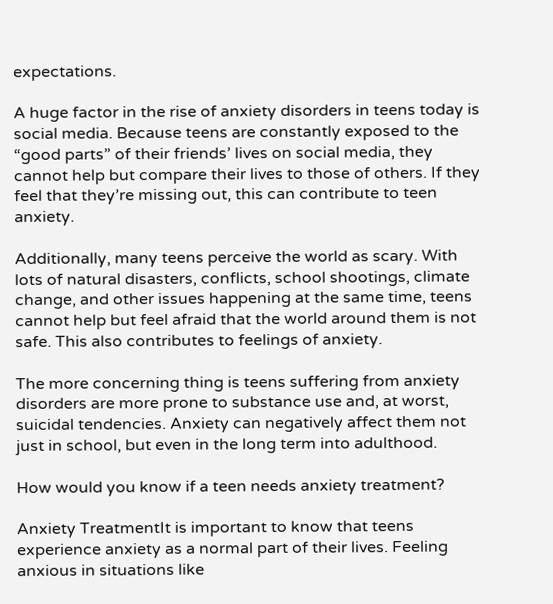expectations.

A huge factor in the rise of anxiety disorders in teens today is social media. Because teens are constantly exposed to the “good parts” of their friends’ lives on social media, they cannot help but compare their lives to those of others. If they feel that they’re missing out, this can contribute to teen anxiety.

Additionally, many teens perceive the world as scary. With lots of natural disasters, conflicts, school shootings, climate change, and other issues happening at the same time, teens cannot help but feel afraid that the world around them is not safe. This also contributes to feelings of anxiety.

The more concerning thing is teens suffering from anxiety disorders are more prone to substance use and, at worst, suicidal tendencies. Anxiety can negatively affect them not just in school, but even in the long term into adulthood.

How would you know if a teen needs anxiety treatment?

Anxiety TreatmentIt is important to know that teens experience anxiety as a normal part of their lives. Feeling anxious in situations like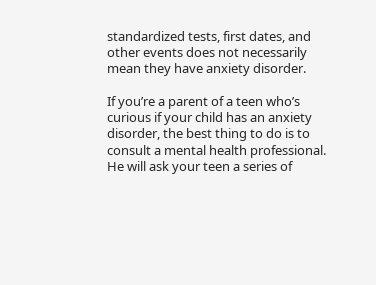standardized tests, first dates, and other events does not necessarily mean they have anxiety disorder.

If you’re a parent of a teen who’s curious if your child has an anxiety disorder, the best thing to do is to consult a mental health professional. He will ask your teen a series of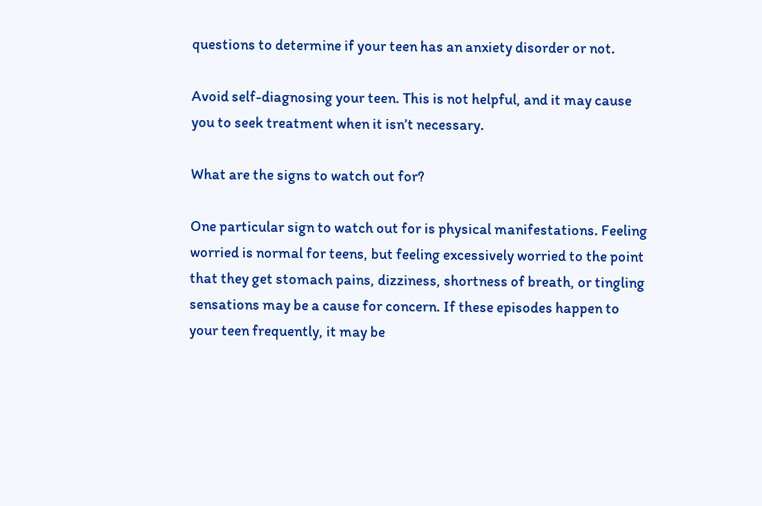questions to determine if your teen has an anxiety disorder or not.

Avoid self-diagnosing your teen. This is not helpful, and it may cause you to seek treatment when it isn’t necessary.

What are the signs to watch out for?

One particular sign to watch out for is physical manifestations. Feeling worried is normal for teens, but feeling excessively worried to the point that they get stomach pains, dizziness, shortness of breath, or tingling sensations may be a cause for concern. If these episodes happen to your teen frequently, it may be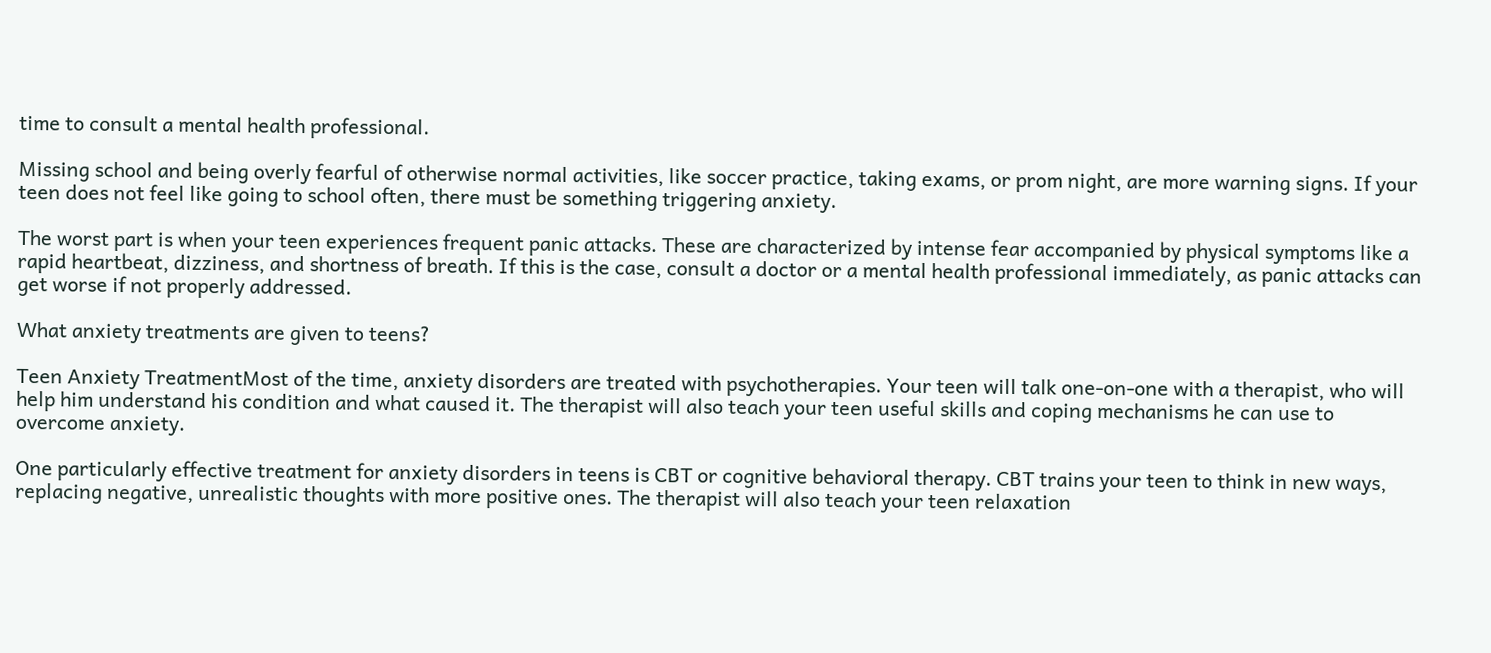time to consult a mental health professional.

Missing school and being overly fearful of otherwise normal activities, like soccer practice, taking exams, or prom night, are more warning signs. If your teen does not feel like going to school often, there must be something triggering anxiety.

The worst part is when your teen experiences frequent panic attacks. These are characterized by intense fear accompanied by physical symptoms like a rapid heartbeat, dizziness, and shortness of breath. If this is the case, consult a doctor or a mental health professional immediately, as panic attacks can get worse if not properly addressed.

What anxiety treatments are given to teens?

Teen Anxiety TreatmentMost of the time, anxiety disorders are treated with psychotherapies. Your teen will talk one-on-one with a therapist, who will help him understand his condition and what caused it. The therapist will also teach your teen useful skills and coping mechanisms he can use to overcome anxiety.

One particularly effective treatment for anxiety disorders in teens is CBT or cognitive behavioral therapy. CBT trains your teen to think in new ways, replacing negative, unrealistic thoughts with more positive ones. The therapist will also teach your teen relaxation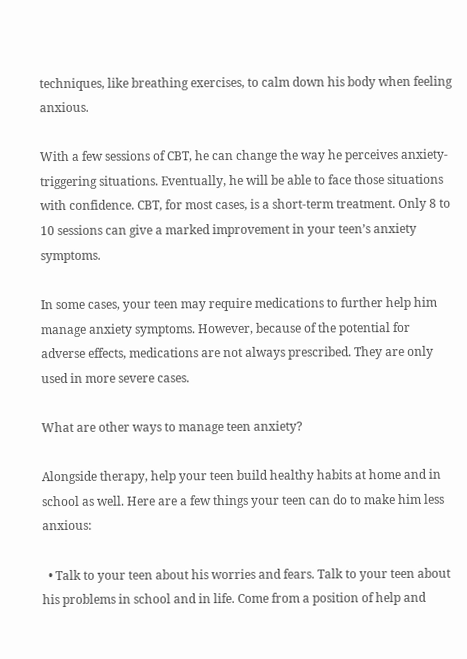techniques, like breathing exercises, to calm down his body when feeling anxious.

With a few sessions of CBT, he can change the way he perceives anxiety-triggering situations. Eventually, he will be able to face those situations with confidence. CBT, for most cases, is a short-term treatment. Only 8 to 10 sessions can give a marked improvement in your teen’s anxiety symptoms.

In some cases, your teen may require medications to further help him manage anxiety symptoms. However, because of the potential for adverse effects, medications are not always prescribed. They are only used in more severe cases.

What are other ways to manage teen anxiety?

Alongside therapy, help your teen build healthy habits at home and in school as well. Here are a few things your teen can do to make him less anxious:

  • Talk to your teen about his worries and fears. Talk to your teen about his problems in school and in life. Come from a position of help and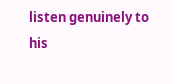listen genuinely to his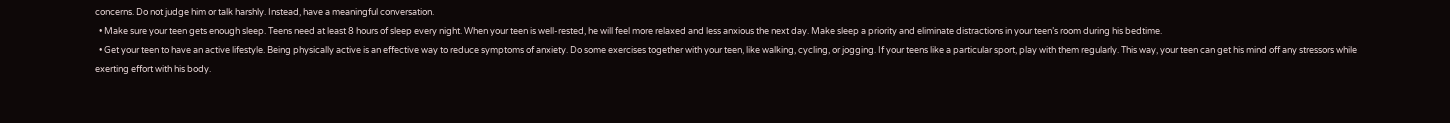concerns. Do not judge him or talk harshly. Instead, have a meaningful conversation.
  • Make sure your teen gets enough sleep. Teens need at least 8 hours of sleep every night. When your teen is well-rested, he will feel more relaxed and less anxious the next day. Make sleep a priority and eliminate distractions in your teen’s room during his bedtime.
  • Get your teen to have an active lifestyle. Being physically active is an effective way to reduce symptoms of anxiety. Do some exercises together with your teen, like walking, cycling, or jogging. If your teens like a particular sport, play with them regularly. This way, your teen can get his mind off any stressors while exerting effort with his body.